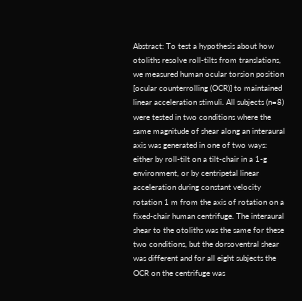Abstract: To test a hypothesis about how otoliths resolve roll-tilts from translations, we measured human ocular torsion position [ocular counterrolling (OCR)] to maintained linear acceleration stimuli. All subjects (n=8) were tested in two conditions where the same magnitude of shear along an interaural axis was generated in one of two ways: either by roll-tilt on a tilt-chair in a 1-g environment, or by centripetal linear acceleration during constant velocity rotation 1 m from the axis of rotation on a fixed-chair human centrifuge. The interaural shear to the otoliths was the same for these two conditions, but the dorsoventral shear was different and for all eight subjects the OCR on the centrifuge was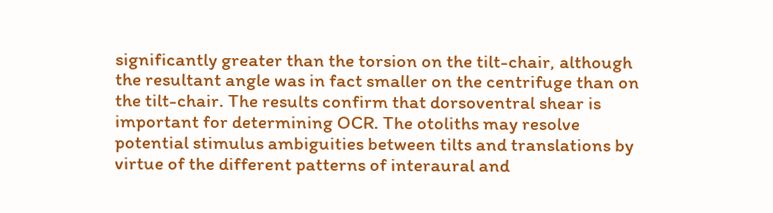significantly greater than the torsion on the tilt-chair, although the resultant angle was in fact smaller on the centrifuge than on the tilt-chair. The results confirm that dorsoventral shear is important for determining OCR. The otoliths may resolve potential stimulus ambiguities between tilts and translations by virtue of the different patterns of interaural and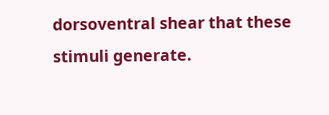dorsoventral shear that these stimuli generate.